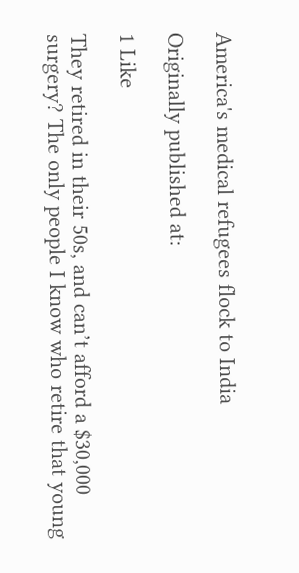America's medical refugees flock to India

Originally published at:

1 Like

They retired in their 50s, and can’t afford a $30,000 surgery? The only people I know who retire that young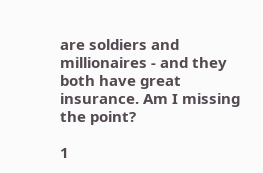are soldiers and millionaires - and they both have great insurance. Am I missing the point?

1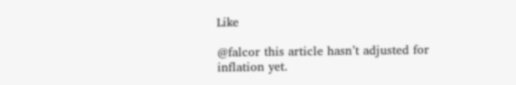Like

@falcor this article hasn’t adjusted for inflation yet.